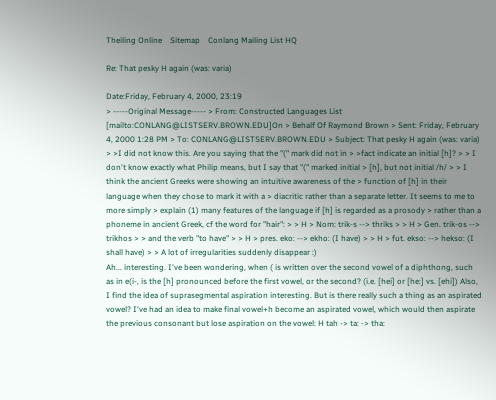Theiling Online    Sitemap    Conlang Mailing List HQ

Re: That pesky H again (was: varia)

Date:Friday, February 4, 2000, 23:19
> -----Original Message----- > From: Constructed Languages List [mailto:CONLANG@LISTSERV.BROWN.EDU]On > Behalf Of Raymond Brown > Sent: Friday, February 4, 2000 1:28 PM > To: CONLANG@LISTSERV.BROWN.EDU > Subject: That pesky H again (was: varia)
> >I did not know this. Are you saying that the "(" mark did not in > >fact indicate an initial [h]? > > I don't know exactly what Philip means, but I say that "(" marked initial > [h], but not initial /h/ > > I think the ancient Greeks were showing an intuitive awareness of the > function of [h] in their language when they chose to mark it with a > diacritic rather than a separate letter. It seems to me to more simply > explain (1) many features of the language if [h] is regarded as a prosody > rather than a phoneme in ancient Greek, cf the word for "hair": > > H > Nom: trik-s --> thriks > > H > Gen. trik-os --> trikhos > > and the verb "to have" > > H > pres. eko: --> ekho: (I have) > > H > fut. ekso: --> hekso: (I shall have) > > A lot of irregularities suddenly disappear :)
Ah... interesting. I've been wondering, when ( is written over the second vowel of a diphthong, such as in e(i-, is the [h] pronounced before the first vowel, or the second? (i.e. [hei] or [he:] vs. [ehi]) Also, I find the idea of suprasegmental aspiration interesting. But is there really such a thing as an aspirated vowel? I've had an idea to make final vowel+h become an aspirated vowel, which would then aspirate the previous consonant but lose aspiration on the vowel: H tah -> ta: -> tha: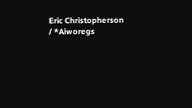Eric Christopherson / *Aiworegs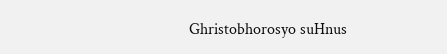Ghristobhorosyo suHnus